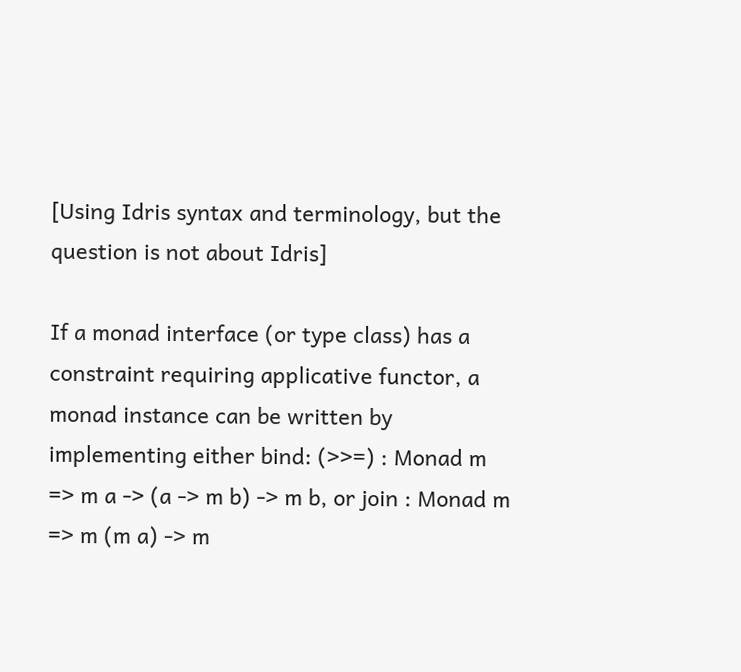[Using Idris syntax and terminology, but the question is not about Idris]

If a monad interface (or type class) has a constraint requiring applicative functor, a monad instance can be written by implementing either bind: (>>=) : Monad m => m a -> (a -> m b) -> m b, or join : Monad m => m (m a) -> m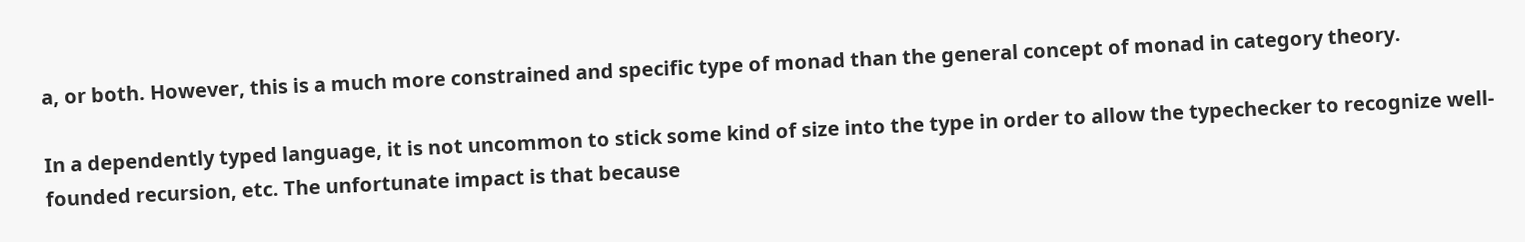a, or both. However, this is a much more constrained and specific type of monad than the general concept of monad in category theory.

In a dependently typed language, it is not uncommon to stick some kind of size into the type in order to allow the typechecker to recognize well-founded recursion, etc. The unfortunate impact is that because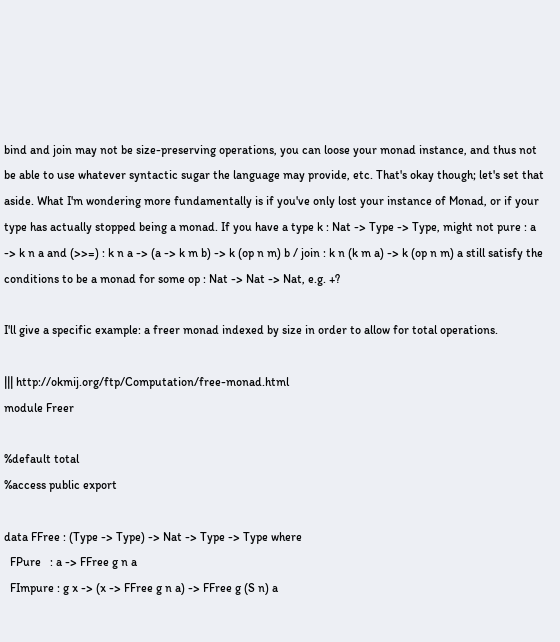bind and join may not be size-preserving operations, you can loose your monad instance, and thus not be able to use whatever syntactic sugar the language may provide, etc. That's okay though; let's set that aside. What I'm wondering more fundamentally is if you've only lost your instance of Monad, or if your type has actually stopped being a monad. If you have a type k : Nat -> Type -> Type, might not pure : a -> k n a and (>>=) : k n a -> (a -> k m b) -> k (op n m) b / join : k n (k m a) -> k (op n m) a still satisfy the conditions to be a monad for some op : Nat -> Nat -> Nat, e.g. +?

I'll give a specific example: a freer monad indexed by size in order to allow for total operations.

||| http://okmij.org/ftp/Computation/free-monad.html
module Freer

%default total
%access public export

data FFree : (Type -> Type) -> Nat -> Type -> Type where
  FPure   : a -> FFree g n a
  FImpure : g x -> (x -> FFree g n a) -> FFree g (S n) a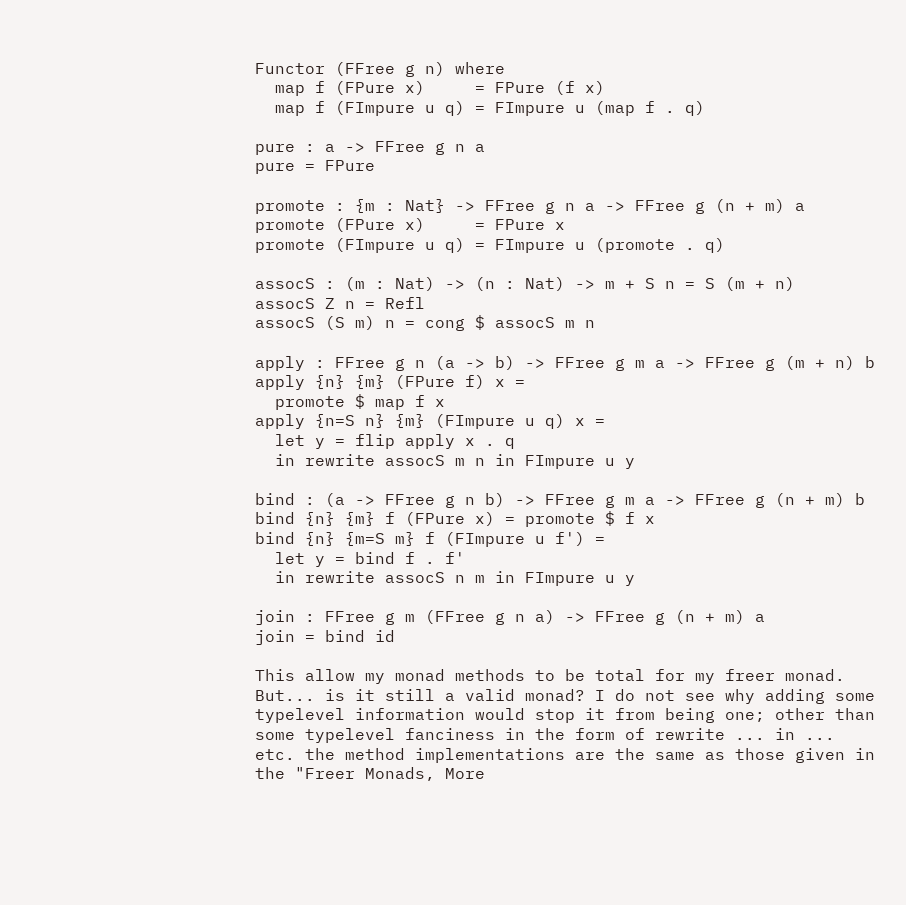Functor (FFree g n) where
  map f (FPure x)     = FPure (f x)
  map f (FImpure u q) = FImpure u (map f . q)

pure : a -> FFree g n a
pure = FPure

promote : {m : Nat} -> FFree g n a -> FFree g (n + m) a
promote (FPure x)     = FPure x
promote (FImpure u q) = FImpure u (promote . q)

assocS : (m : Nat) -> (n : Nat) -> m + S n = S (m + n)
assocS Z n = Refl
assocS (S m) n = cong $ assocS m n

apply : FFree g n (a -> b) -> FFree g m a -> FFree g (m + n) b
apply {n} {m} (FPure f) x =
  promote $ map f x
apply {n=S n} {m} (FImpure u q) x =
  let y = flip apply x . q
  in rewrite assocS m n in FImpure u y

bind : (a -> FFree g n b) -> FFree g m a -> FFree g (n + m) b
bind {n} {m} f (FPure x) = promote $ f x
bind {n} {m=S m} f (FImpure u f') =
  let y = bind f . f'
  in rewrite assocS n m in FImpure u y

join : FFree g m (FFree g n a) -> FFree g (n + m) a
join = bind id

This allow my monad methods to be total for my freer monad. But... is it still a valid monad? I do not see why adding some typelevel information would stop it from being one; other than some typelevel fanciness in the form of rewrite ... in ... etc. the method implementations are the same as those given in the "Freer Monads, More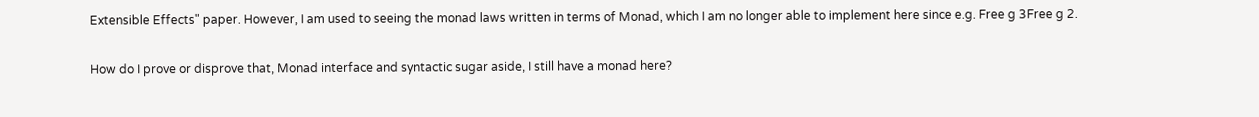Extensible Effects" paper. However, I am used to seeing the monad laws written in terms of Monad, which I am no longer able to implement here since e.g. Free g 3Free g 2.

How do I prove or disprove that, Monad interface and syntactic sugar aside, I still have a monad here?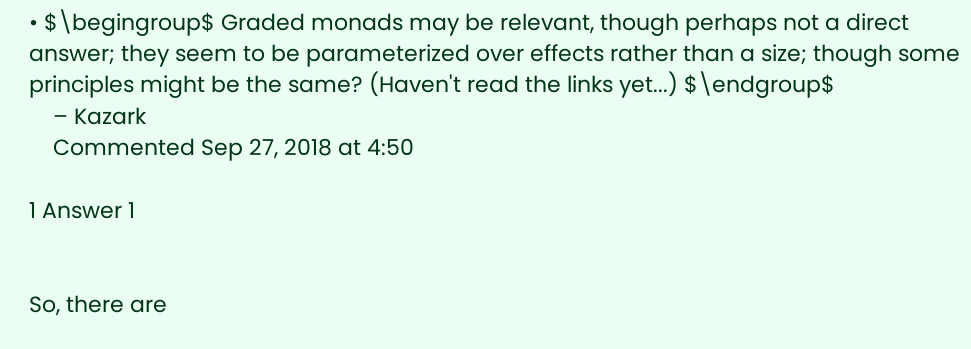• $\begingroup$ Graded monads may be relevant, though perhaps not a direct answer; they seem to be parameterized over effects rather than a size; though some principles might be the same? (Haven't read the links yet...) $\endgroup$
    – Kazark
    Commented Sep 27, 2018 at 4:50

1 Answer 1


So, there are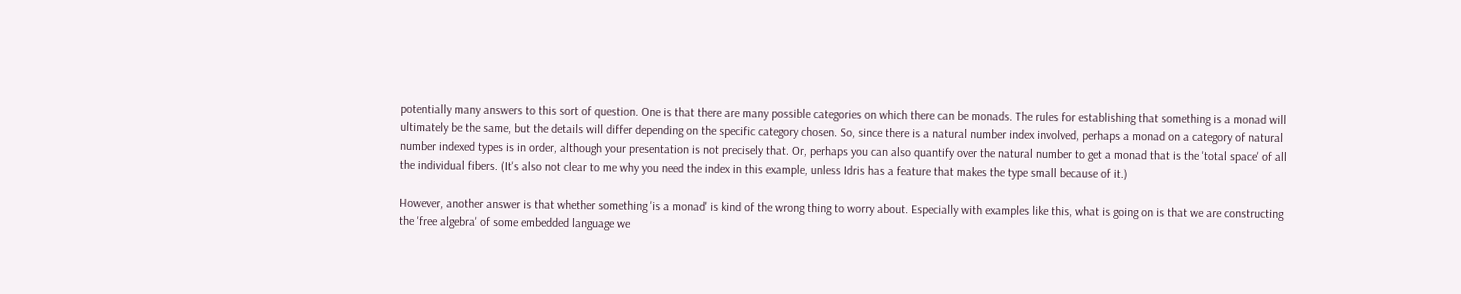potentially many answers to this sort of question. One is that there are many possible categories on which there can be monads. The rules for establishing that something is a monad will ultimately be the same, but the details will differ depending on the specific category chosen. So, since there is a natural number index involved, perhaps a monad on a category of natural number indexed types is in order, although your presentation is not precisely that. Or, perhaps you can also quantify over the natural number to get a monad that is the 'total space' of all the individual fibers. (It's also not clear to me why you need the index in this example, unless Idris has a feature that makes the type small because of it.)

However, another answer is that whether something 'is a monad' is kind of the wrong thing to worry about. Especially with examples like this, what is going on is that we are constructing the 'free algebra' of some embedded language we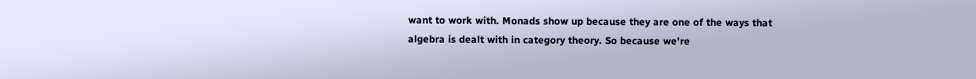want to work with. Monads show up because they are one of the ways that algebra is dealt with in category theory. So because we're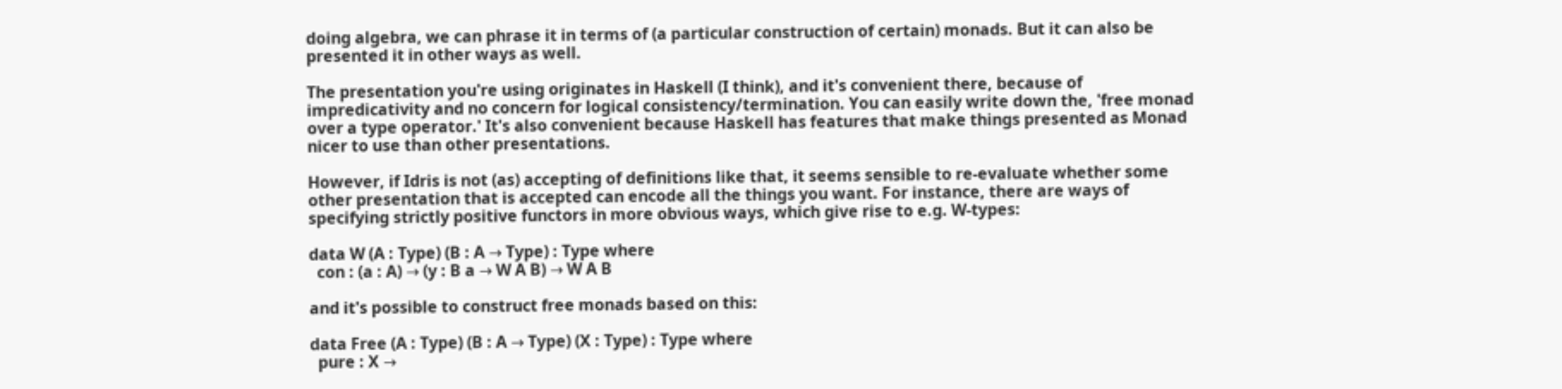doing algebra, we can phrase it in terms of (a particular construction of certain) monads. But it can also be presented it in other ways as well.

The presentation you're using originates in Haskell (I think), and it's convenient there, because of impredicativity and no concern for logical consistency/termination. You can easily write down the, 'free monad over a type operator.' It's also convenient because Haskell has features that make things presented as Monad nicer to use than other presentations.

However, if Idris is not (as) accepting of definitions like that, it seems sensible to re-evaluate whether some other presentation that is accepted can encode all the things you want. For instance, there are ways of specifying strictly positive functors in more obvious ways, which give rise to e.g. W-types:

data W (A : Type) (B : A → Type) : Type where
  con : (a : A) → (y : B a → W A B) → W A B

and it's possible to construct free monads based on this:

data Free (A : Type) (B : A → Type) (X : Type) : Type where
  pure : X →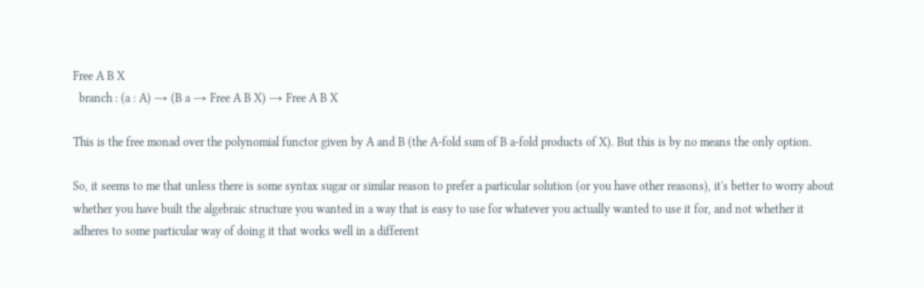Free A B X
  branch : (a : A) → (B a → Free A B X) → Free A B X

This is the free monad over the polynomial functor given by A and B (the A-fold sum of B a-fold products of X). But this is by no means the only option.

So, it seems to me that unless there is some syntax sugar or similar reason to prefer a particular solution (or you have other reasons), it's better to worry about whether you have built the algebraic structure you wanted in a way that is easy to use for whatever you actually wanted to use it for, and not whether it adheres to some particular way of doing it that works well in a different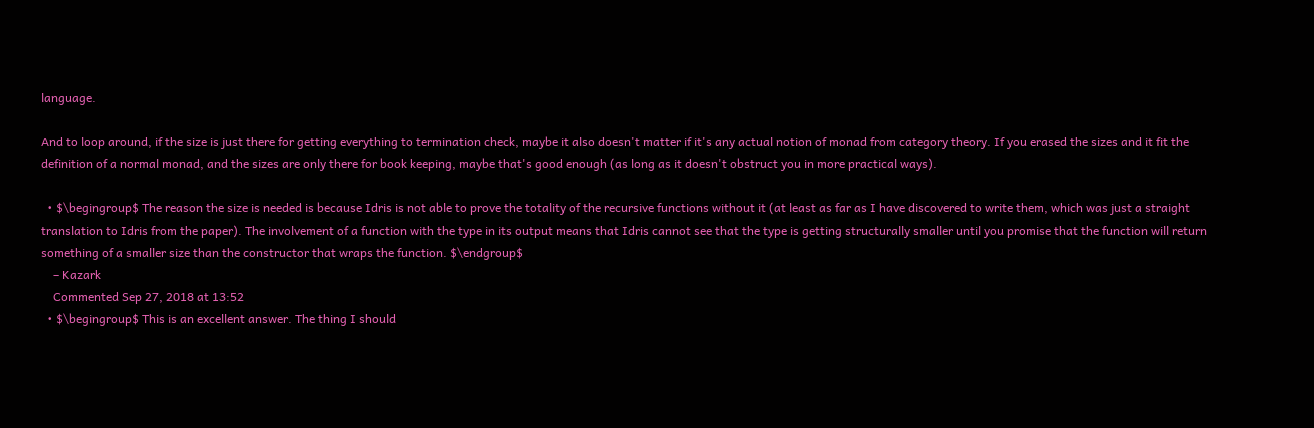language.

And to loop around, if the size is just there for getting everything to termination check, maybe it also doesn't matter if it's any actual notion of monad from category theory. If you erased the sizes and it fit the definition of a normal monad, and the sizes are only there for book keeping, maybe that's good enough (as long as it doesn't obstruct you in more practical ways).

  • $\begingroup$ The reason the size is needed is because Idris is not able to prove the totality of the recursive functions without it (at least as far as I have discovered to write them, which was just a straight translation to Idris from the paper). The involvement of a function with the type in its output means that Idris cannot see that the type is getting structurally smaller until you promise that the function will return something of a smaller size than the constructor that wraps the function. $\endgroup$
    – Kazark
    Commented Sep 27, 2018 at 13:52
  • $\begingroup$ This is an excellent answer. The thing I should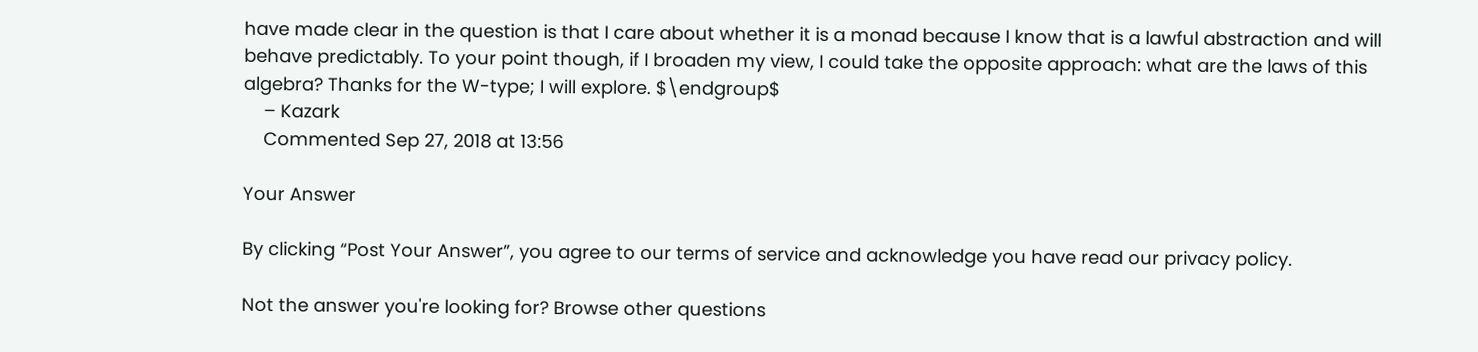have made clear in the question is that I care about whether it is a monad because I know that is a lawful abstraction and will behave predictably. To your point though, if I broaden my view, I could take the opposite approach: what are the laws of this algebra? Thanks for the W-type; I will explore. $\endgroup$
    – Kazark
    Commented Sep 27, 2018 at 13:56

Your Answer

By clicking “Post Your Answer”, you agree to our terms of service and acknowledge you have read our privacy policy.

Not the answer you're looking for? Browse other questions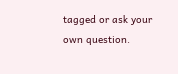tagged or ask your own question.